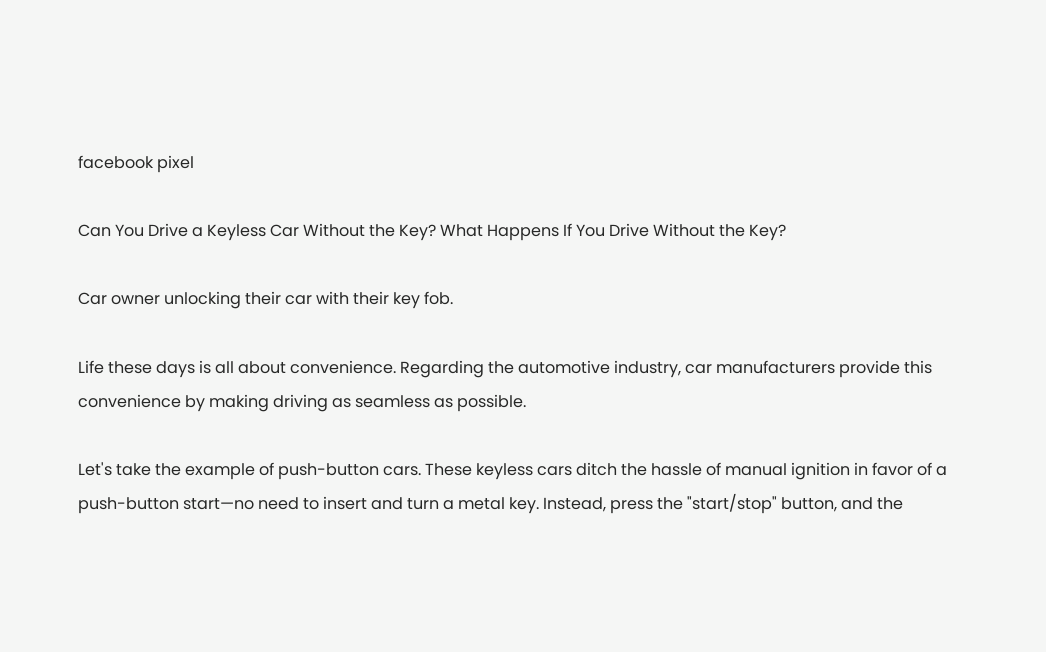facebook pixel

Can You Drive a Keyless Car Without the Key? What Happens If You Drive Without the Key?

Car owner unlocking their car with their key fob.

Life these days is all about convenience. Regarding the automotive industry, car manufacturers provide this convenience by making driving as seamless as possible.

Let's take the example of push-button cars. These keyless cars ditch the hassle of manual ignition in favor of a push-button start—no need to insert and turn a metal key. Instead, press the "start/stop" button, and the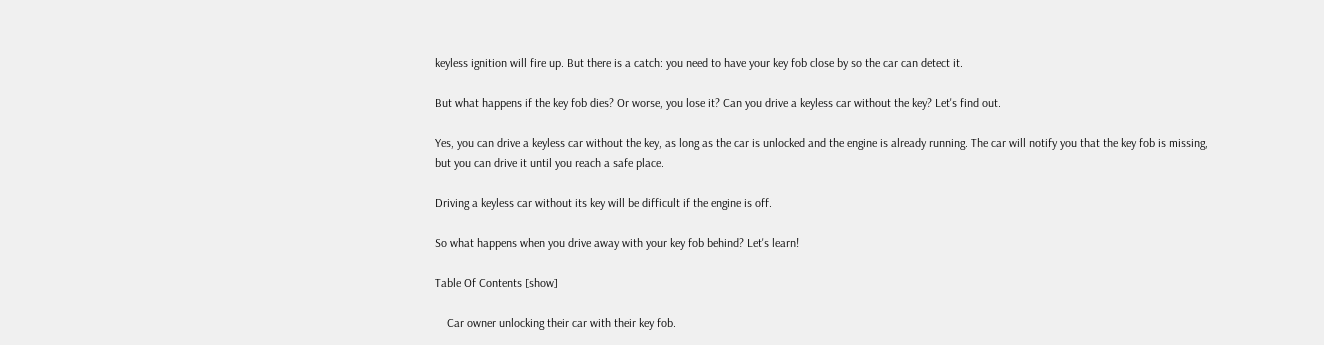keyless ignition will fire up. But there is a catch: you need to have your key fob close by so the car can detect it.

But what happens if the key fob dies? Or worse, you lose it? Can you drive a keyless car without the key? Let's find out.

Yes, you can drive a keyless car without the key, as long as the car is unlocked and the engine is already running. The car will notify you that the key fob is missing, but you can drive it until you reach a safe place.

Driving a keyless car without its key will be difficult if the engine is off.

So what happens when you drive away with your key fob behind? Let's learn!

Table Of Contents [show]

    Car owner unlocking their car with their key fob.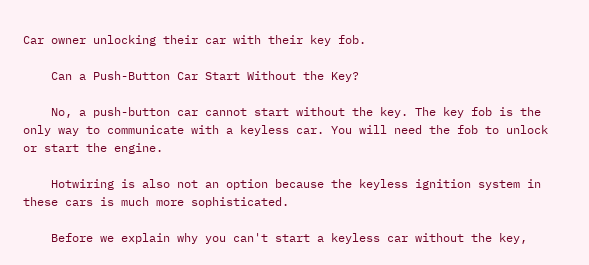Car owner unlocking their car with their key fob.

    Can a Push-Button Car Start Without the Key?

    No, a push-button car cannot start without the key. The key fob is the only way to communicate with a keyless car. You will need the fob to unlock or start the engine.

    Hotwiring is also not an option because the keyless ignition system in these cars is much more sophisticated.

    Before we explain why you can't start a keyless car without the key,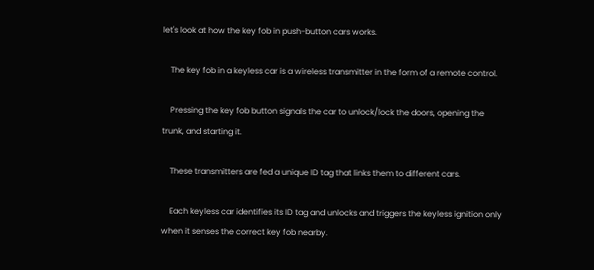let's look at how the key fob in push-button cars works.

    The key fob in a keyless car is a wireless transmitter in the form of a remote control.

    Pressing the key fob button signals the car to unlock/lock the doors, opening the trunk, and starting it.

    These transmitters are fed a unique ID tag that links them to different cars.

    Each keyless car identifies its ID tag and unlocks and triggers the keyless ignition only when it senses the correct key fob nearby.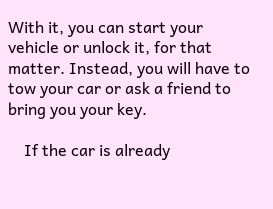With it, you can start your vehicle or unlock it, for that matter. Instead, you will have to tow your car or ask a friend to bring you your key.

    If the car is already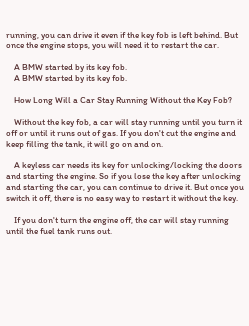running, you can drive it even if the key fob is left behind. But once the engine stops, you will need it to restart the car.

    A BMW started by its key fob.
    A BMW started by its key fob.

    How Long Will a Car Stay Running Without the Key Fob?

    Without the key fob, a car will stay running until you turn it off or until it runs out of gas. If you don't cut the engine and keep filling the tank, it will go on and on.

    A keyless car needs its key for unlocking/locking the doors and starting the engine. So if you lose the key after unlocking and starting the car, you can continue to drive it. But once you switch it off, there is no easy way to restart it without the key.

    If you don't turn the engine off, the car will stay running until the fuel tank runs out.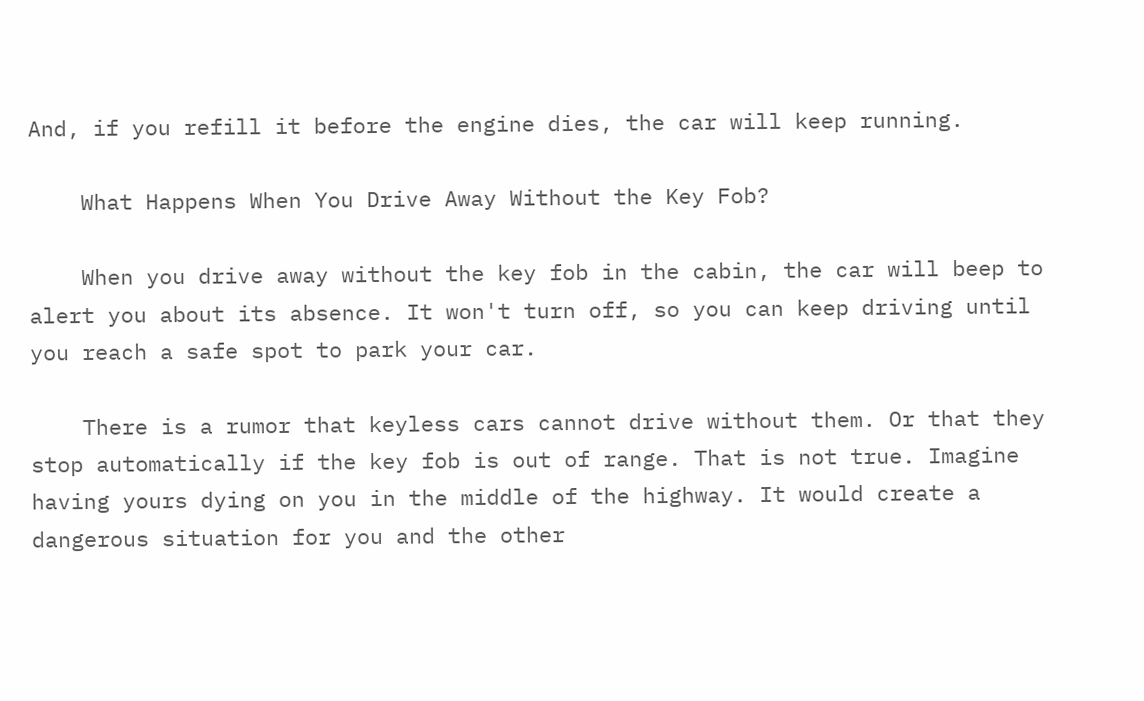And, if you refill it before the engine dies, the car will keep running.

    What Happens When You Drive Away Without the Key Fob?

    When you drive away without the key fob in the cabin, the car will beep to alert you about its absence. It won't turn off, so you can keep driving until you reach a safe spot to park your car.

    There is a rumor that keyless cars cannot drive without them. Or that they stop automatically if the key fob is out of range. That is not true. Imagine having yours dying on you in the middle of the highway. It would create a dangerous situation for you and the other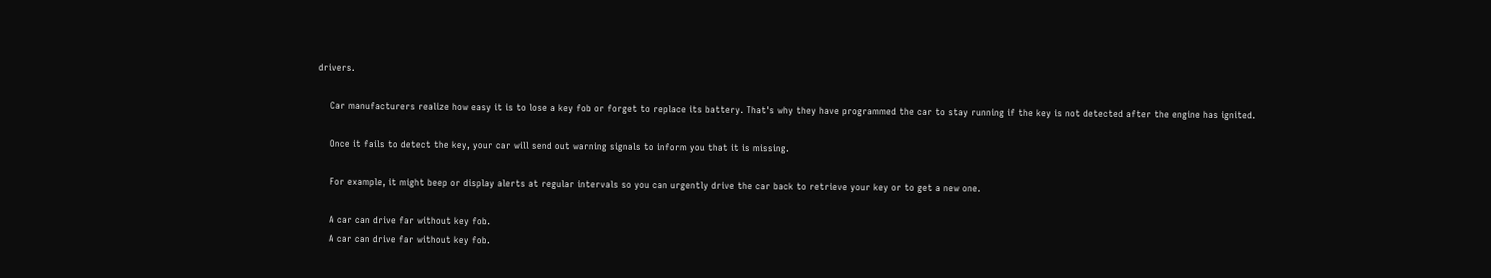drivers.

    Car manufacturers realize how easy it is to lose a key fob or forget to replace its battery. That's why they have programmed the car to stay running if the key is not detected after the engine has ignited.

    Once it fails to detect the key, your car will send out warning signals to inform you that it is missing.

    For example, it might beep or display alerts at regular intervals so you can urgently drive the car back to retrieve your key or to get a new one.

    A car can drive far without key fob.
    A car can drive far without key fob.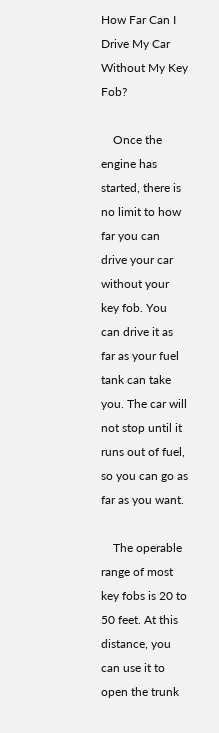How Far Can I Drive My Car Without My Key Fob?

    Once the engine has started, there is no limit to how far you can drive your car without your key fob. You can drive it as far as your fuel tank can take you. The car will not stop until it runs out of fuel, so you can go as far as you want.

    The operable range of most key fobs is 20 to 50 feet. At this distance, you can use it to open the trunk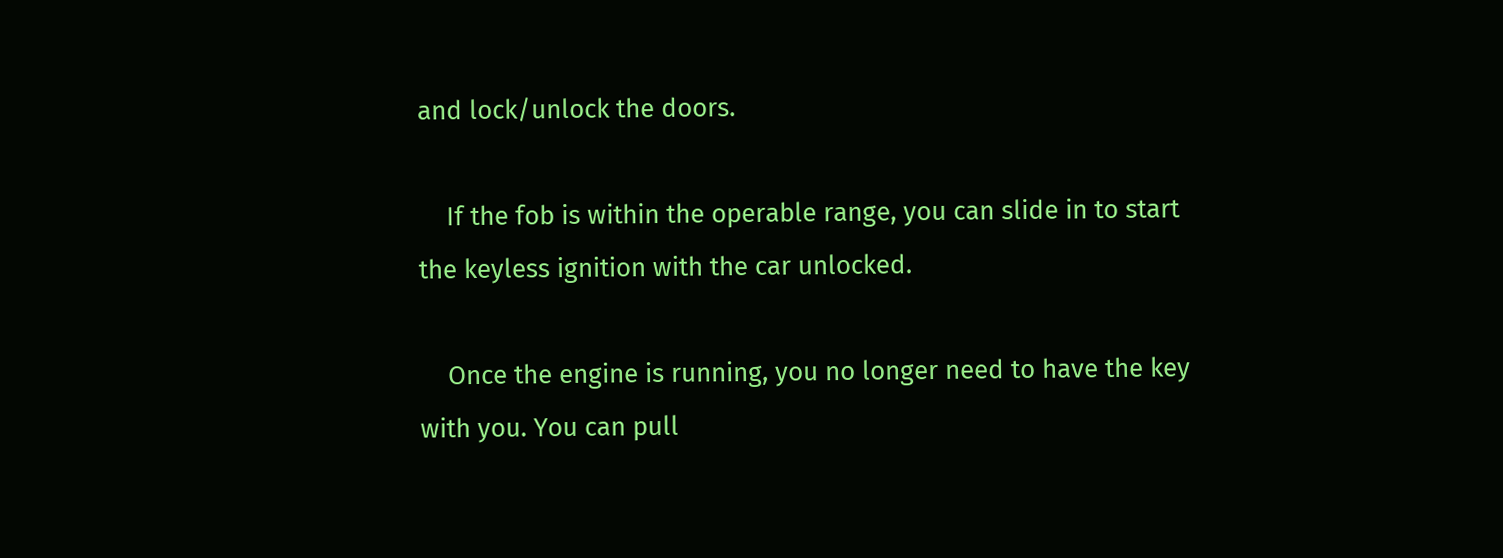and lock/unlock the doors.

    If the fob is within the operable range, you can slide in to start the keyless ignition with the car unlocked.

    Once the engine is running, you no longer need to have the key with you. You can pull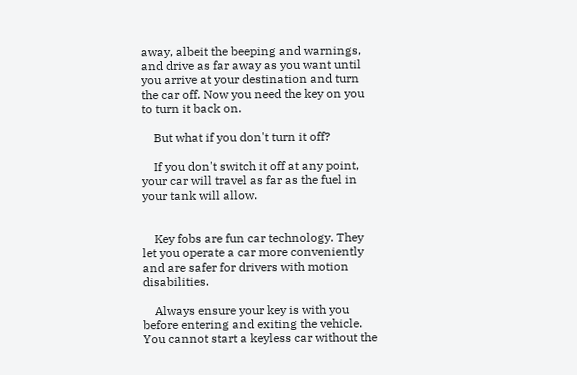away, albeit the beeping and warnings, and drive as far away as you want until you arrive at your destination and turn the car off. Now you need the key on you to turn it back on.

    But what if you don't turn it off?

    If you don't switch it off at any point, your car will travel as far as the fuel in your tank will allow.


    Key fobs are fun car technology. They let you operate a car more conveniently and are safer for drivers with motion disabilities.

    Always ensure your key is with you before entering and exiting the vehicle. You cannot start a keyless car without the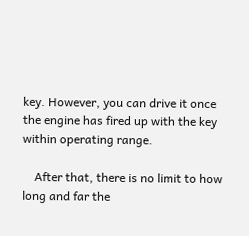key. However, you can drive it once the engine has fired up with the key within operating range.

    After that, there is no limit to how long and far the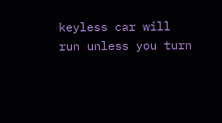keyless car will run unless you turn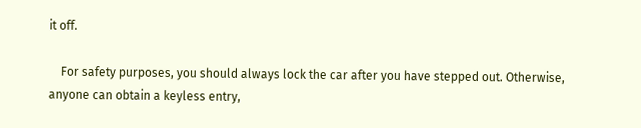it off.

    For safety purposes, you should always lock the car after you have stepped out. Otherwise, anyone can obtain a keyless entry,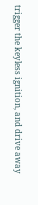trigger the keyless ignition, and drive away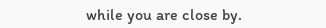while you are close by.